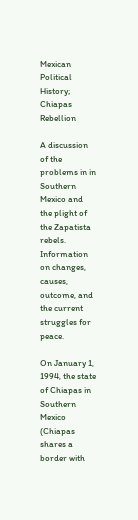Mexican Political History; Chiapas Rebellion

A discussion of the problems in in Southern Mexico and the plight of the Zapatista rebels. Information on changes, causes, outcome, and the current struggles for peace.

On January 1, 1994, the state of Chiapas in Southern Mexico (Chiapas shares a border with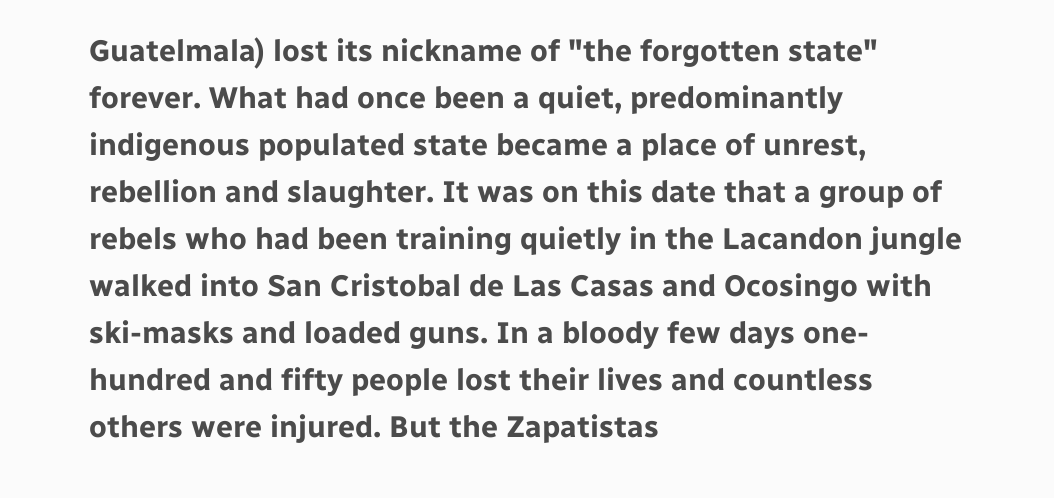Guatelmala) lost its nickname of "the forgotten state" forever. What had once been a quiet, predominantly indigenous populated state became a place of unrest, rebellion and slaughter. It was on this date that a group of rebels who had been training quietly in the Lacandon jungle walked into San Cristobal de Las Casas and Ocosingo with ski-masks and loaded guns. In a bloody few days one-hundred and fifty people lost their lives and countless others were injured. But the Zapatistas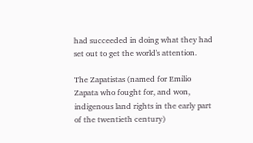had succeeded in doing what they had set out to get the world's attention.

The Zapatistas (named for Emilio Zapata who fought for, and won, indigenous land rights in the early part of the twentieth century)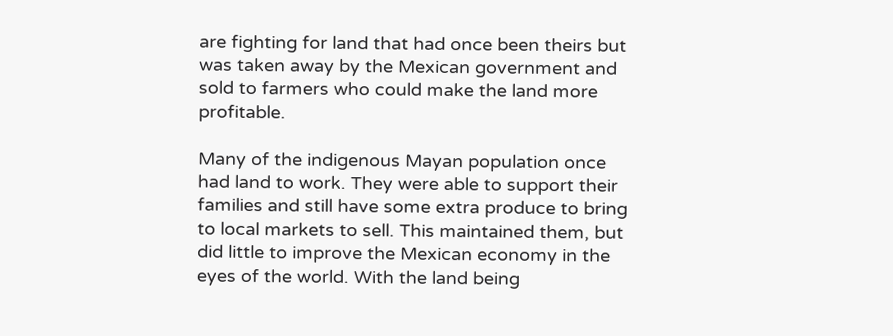are fighting for land that had once been theirs but was taken away by the Mexican government and sold to farmers who could make the land more profitable.

Many of the indigenous Mayan population once had land to work. They were able to support their families and still have some extra produce to bring to local markets to sell. This maintained them, but did little to improve the Mexican economy in the eyes of the world. With the land being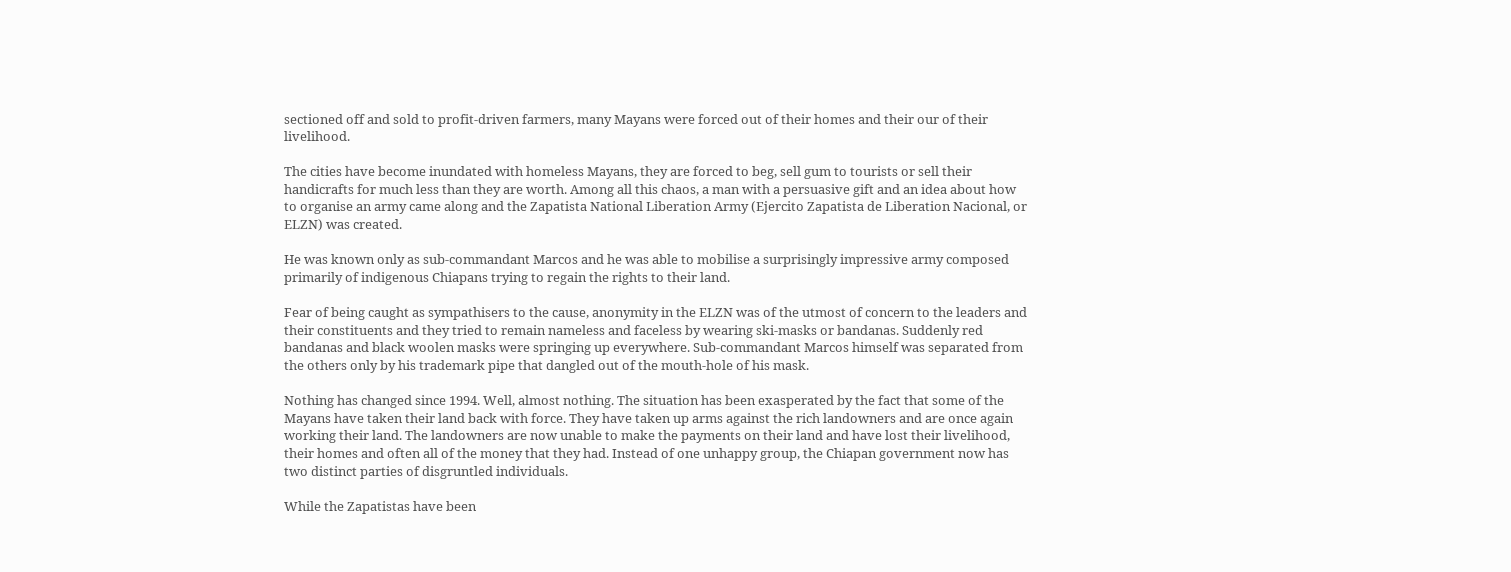sectioned off and sold to profit-driven farmers, many Mayans were forced out of their homes and their our of their livelihood.

The cities have become inundated with homeless Mayans, they are forced to beg, sell gum to tourists or sell their handicrafts for much less than they are worth. Among all this chaos, a man with a persuasive gift and an idea about how to organise an army came along and the Zapatista National Liberation Army (Ejercito Zapatista de Liberation Nacional, or ELZN) was created.

He was known only as sub-commandant Marcos and he was able to mobilise a surprisingly impressive army composed primarily of indigenous Chiapans trying to regain the rights to their land.

Fear of being caught as sympathisers to the cause, anonymity in the ELZN was of the utmost of concern to the leaders and their constituents and they tried to remain nameless and faceless by wearing ski-masks or bandanas. Suddenly red bandanas and black woolen masks were springing up everywhere. Sub-commandant Marcos himself was separated from the others only by his trademark pipe that dangled out of the mouth-hole of his mask.

Nothing has changed since 1994. Well, almost nothing. The situation has been exasperated by the fact that some of the Mayans have taken their land back with force. They have taken up arms against the rich landowners and are once again working their land. The landowners are now unable to make the payments on their land and have lost their livelihood, their homes and often all of the money that they had. Instead of one unhappy group, the Chiapan government now has two distinct parties of disgruntled individuals.

While the Zapatistas have been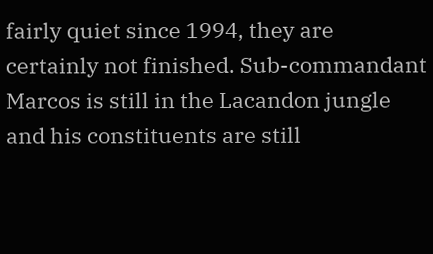fairly quiet since 1994, they are certainly not finished. Sub-commandant Marcos is still in the Lacandon jungle and his constituents are still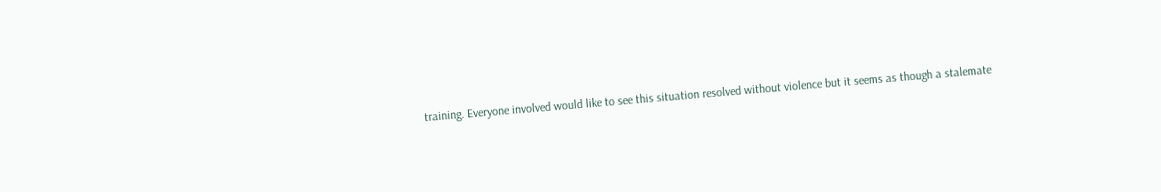training. Everyone involved would like to see this situation resolved without violence but it seems as though a stalemate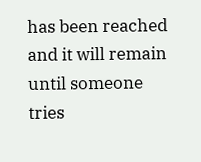has been reached and it will remain until someone tries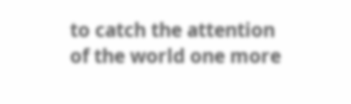to catch the attention of the world one more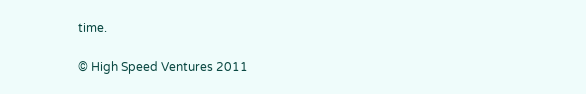time.

© High Speed Ventures 2011